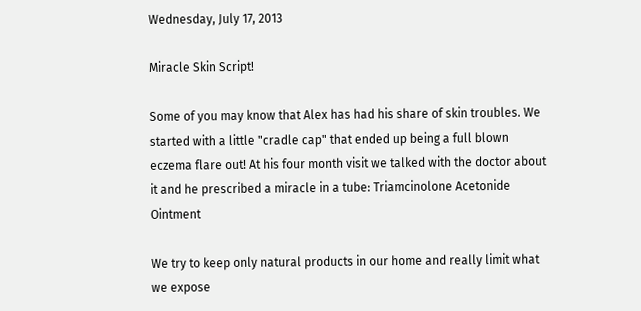Wednesday, July 17, 2013

Miracle Skin Script!

Some of you may know that Alex has had his share of skin troubles. We started with a little "cradle cap" that ended up being a full blown eczema flare out! At his four month visit we talked with the doctor about it and he prescribed a miracle in a tube: Triamcinolone Acetonide Ointment

We try to keep only natural products in our home and really limit what we expose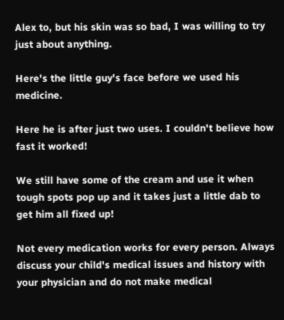Alex to, but his skin was so bad, I was willing to try just about anything.

Here's the little guy's face before we used his medicine.

Here he is after just two uses. I couldn't believe how fast it worked!

We still have some of the cream and use it when tough spots pop up and it takes just a little dab to get him all fixed up!

Not every medication works for every person. Always discuss your child's medical issues and history with your physician and do not make medical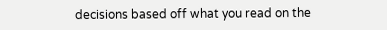decisions based off what you read on the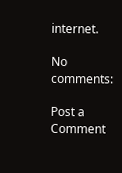internet.

No comments:

Post a Comment